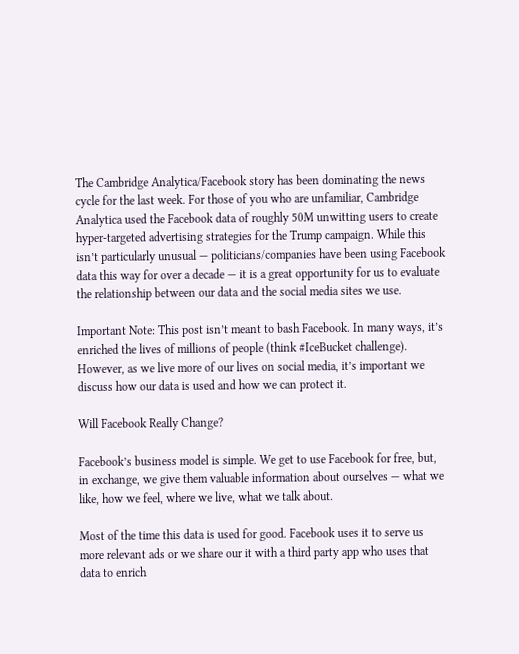The Cambridge Analytica/Facebook story has been dominating the news cycle for the last week. For those of you who are unfamiliar, Cambridge Analytica used the Facebook data of roughly 50M unwitting users to create hyper-targeted advertising strategies for the Trump campaign. While this isn’t particularly unusual — politicians/companies have been using Facebook data this way for over a decade — it is a great opportunity for us to evaluate the relationship between our data and the social media sites we use.

Important Note: This post isn’t meant to bash Facebook. In many ways, it’s enriched the lives of millions of people (think #IceBucket challenge). However, as we live more of our lives on social media, it’s important we discuss how our data is used and how we can protect it.

Will Facebook Really Change?

Facebook’s business model is simple. We get to use Facebook for free, but, in exchange, we give them valuable information about ourselves — what we like, how we feel, where we live, what we talk about.

Most of the time this data is used for good. Facebook uses it to serve us more relevant ads or we share our it with a third party app who uses that data to enrich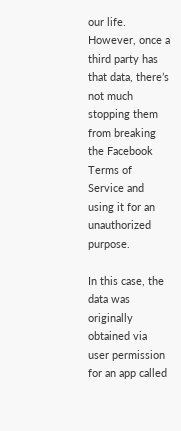our life. However, once a third party has that data, there’s not much stopping them from breaking the Facebook Terms of Service and using it for an unauthorized purpose.

In this case, the data was originally obtained via user permission for an app called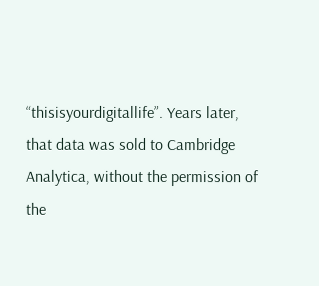“thisisyourdigitallife”. Years later, that data was sold to Cambridge Analytica, without the permission of the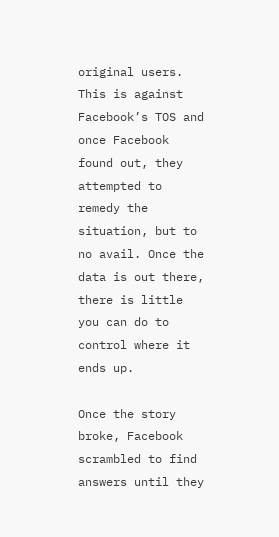original users. This is against Facebook’s TOS and once Facebook found out, they attempted to remedy the situation, but to no avail. Once the data is out there, there is little you can do to control where it ends up.

Once the story broke, Facebook scrambled to find answers until they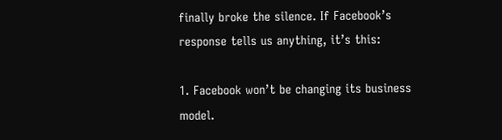finally broke the silence. If Facebook’s response tells us anything, it’s this:

1. Facebook won’t be changing its business model.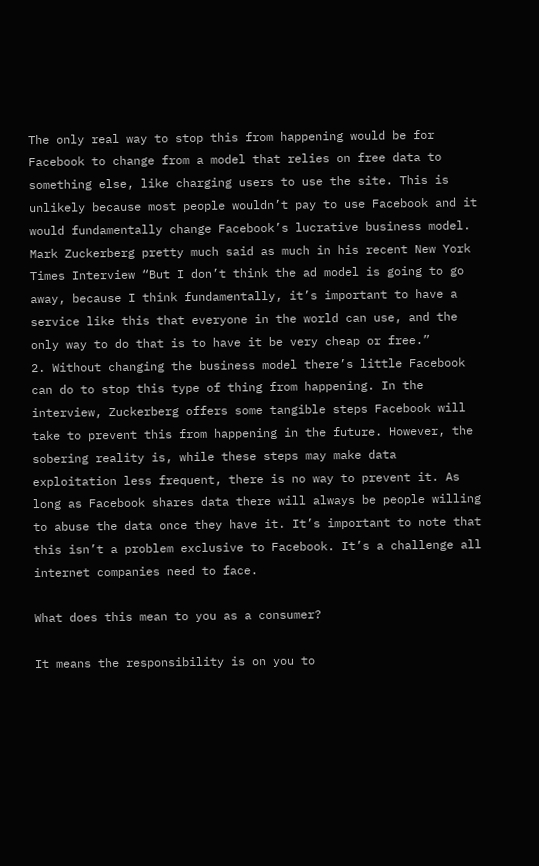The only real way to stop this from happening would be for Facebook to change from a model that relies on free data to something else, like charging users to use the site. This is unlikely because most people wouldn’t pay to use Facebook and it would fundamentally change Facebook’s lucrative business model. Mark Zuckerberg pretty much said as much in his recent New York Times Interview “But I don’t think the ad model is going to go away, because I think fundamentally, it’s important to have a service like this that everyone in the world can use, and the only way to do that is to have it be very cheap or free.”
2. Without changing the business model there’s little Facebook can do to stop this type of thing from happening. In the interview, Zuckerberg offers some tangible steps Facebook will take to prevent this from happening in the future. However, the sobering reality is, while these steps may make data exploitation less frequent, there is no way to prevent it. As long as Facebook shares data there will always be people willing to abuse the data once they have it. It’s important to note that this isn’t a problem exclusive to Facebook. It’s a challenge all internet companies need to face.

What does this mean to you as a consumer?

It means the responsibility is on you to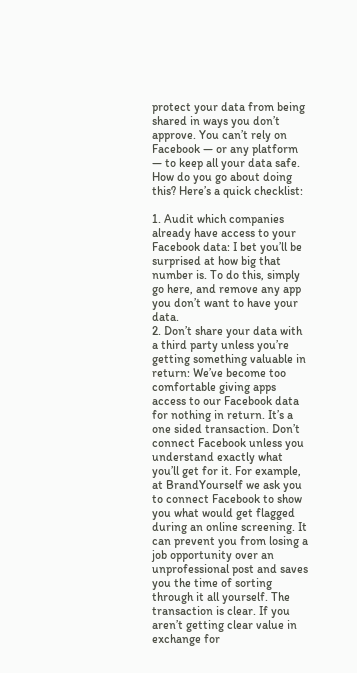protect your data from being shared in ways you don’t approve. You can’t rely on Facebook — or any platform — to keep all your data safe. How do you go about doing this? Here’s a quick checklist:

1. Audit which companies already have access to your Facebook data: I bet you’ll be surprised at how big that number is. To do this, simply go here, and remove any app you don’t want to have your data.
2. Don’t share your data with a third party unless you’re getting something valuable in return: We’ve become too comfortable giving apps access to our Facebook data for nothing in return. It’s a one sided transaction. Don’t connect Facebook unless you understand exactly what you’ll get for it. For example, at BrandYourself we ask you to connect Facebook to show you what would get flagged during an online screening. It can prevent you from losing a job opportunity over an unprofessional post and saves you the time of sorting through it all yourself. The transaction is clear. If you aren’t getting clear value in exchange for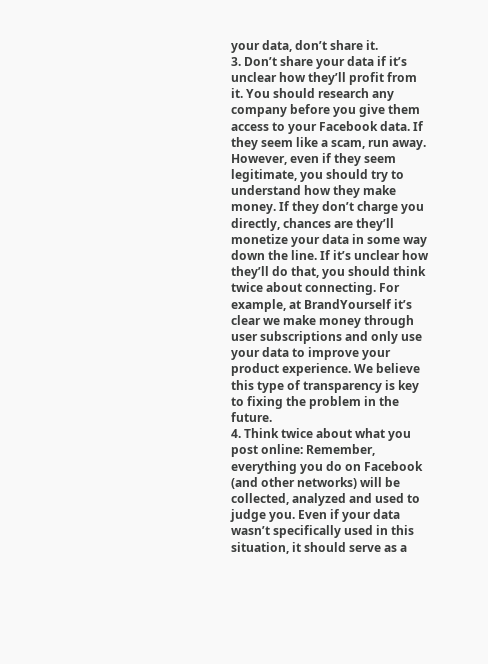your data, don’t share it.
3. Don’t share your data if it’s unclear how they’ll profit from it. You should research any company before you give them access to your Facebook data. If they seem like a scam, run away. However, even if they seem legitimate, you should try to understand how they make money. If they don’t charge you directly, chances are they’ll monetize your data in some way down the line. If it’s unclear how they’ll do that, you should think twice about connecting. For example, at BrandYourself it’s clear we make money through user subscriptions and only use your data to improve your product experience. We believe this type of transparency is key to fixing the problem in the future.
4. Think twice about what you post online: Remember, everything you do on Facebook (and other networks) will be collected, analyzed and used to judge you. Even if your data wasn’t specifically used in this situation, it should serve as a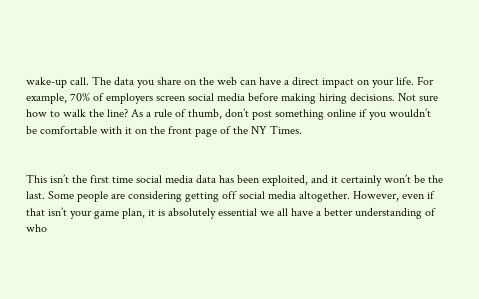wake-up call. The data you share on the web can have a direct impact on your life. For example, 70% of employers screen social media before making hiring decisions. Not sure how to walk the line? As a rule of thumb, don’t post something online if you wouldn’t be comfortable with it on the front page of the NY Times.


This isn’t the first time social media data has been exploited, and it certainly won’t be the last. Some people are considering getting off social media altogether. However, even if that isn’t your game plan, it is absolutely essential we all have a better understanding of who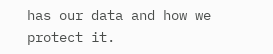has our data and how we protect it.